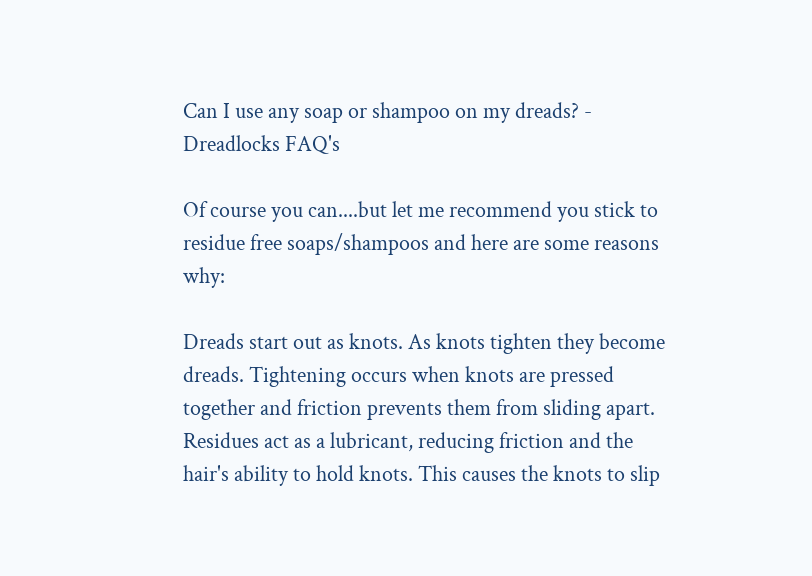Can I use any soap or shampoo on my dreads? - Dreadlocks FAQ's

Of course you can....but let me recommend you stick to residue free soaps/shampoos and here are some reasons why:

Dreads start out as knots. As knots tighten they become dreads. Tightening occurs when knots are pressed together and friction prevents them from sliding apart. Residues act as a lubricant, reducing friction and the hair's ability to hold knots. This causes the knots to slip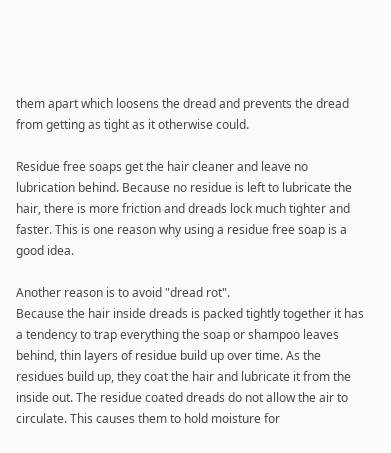them apart which loosens the dread and prevents the dread from getting as tight as it otherwise could.

Residue free soaps get the hair cleaner and leave no lubrication behind. Because no residue is left to lubricate the hair, there is more friction and dreads lock much tighter and faster. This is one reason why using a residue free soap is a good idea.

Another reason is to avoid "dread rot".
Because the hair inside dreads is packed tightly together it has a tendency to trap everything the soap or shampoo leaves behind, thin layers of residue build up over time. As the residues build up, they coat the hair and lubricate it from the inside out. The residue coated dreads do not allow the air to circulate. This causes them to hold moisture for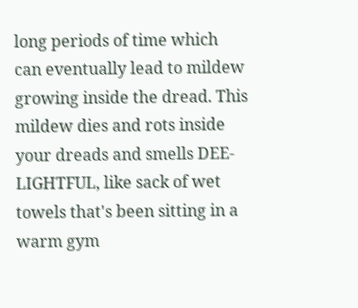long periods of time which can eventually lead to mildew growing inside the dread. This mildew dies and rots inside your dreads and smells DEE-LIGHTFUL, like sack of wet towels that's been sitting in a warm gym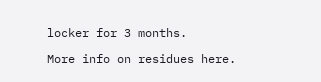locker for 3 months.

More info on residues here.